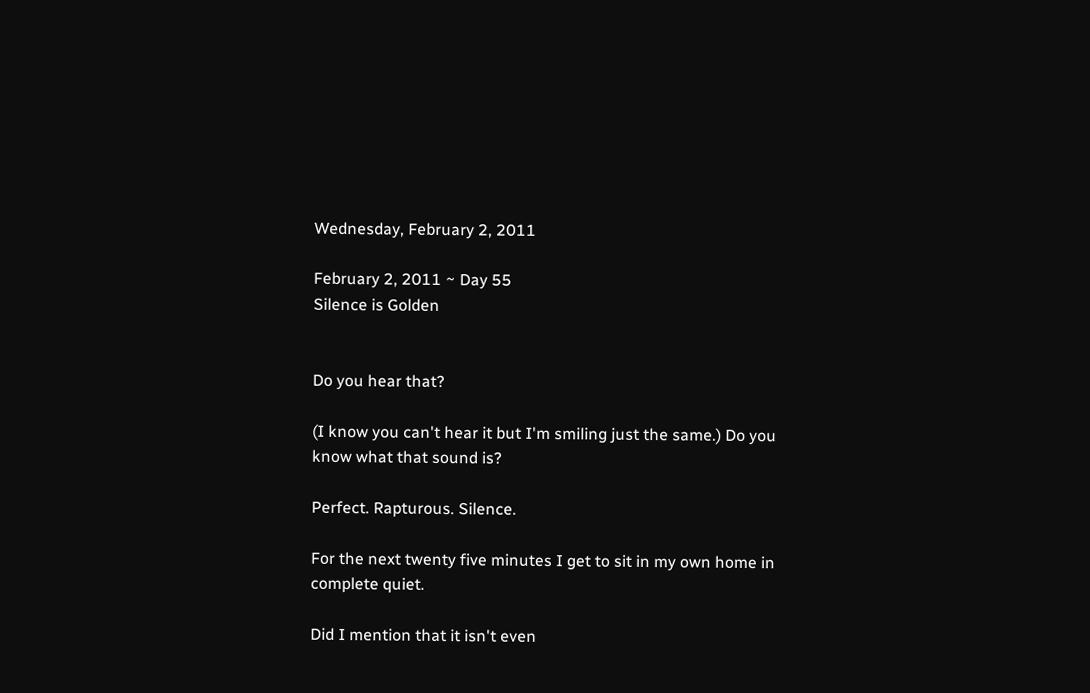Wednesday, February 2, 2011

February 2, 2011 ~ Day 55
Silence is Golden


Do you hear that?

(I know you can't hear it but I'm smiling just the same.) Do you know what that sound is?

Perfect. Rapturous. Silence.

For the next twenty five minutes I get to sit in my own home in complete quiet.

Did I mention that it isn't even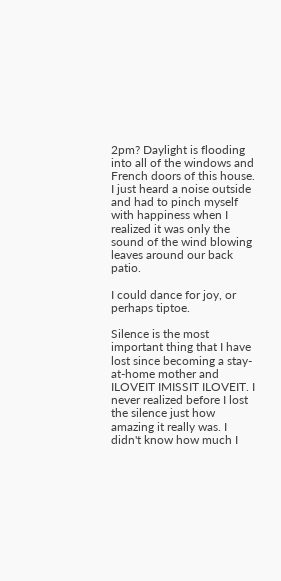2pm? Daylight is flooding into all of the windows and French doors of this house. I just heard a noise outside and had to pinch myself with happiness when I realized it was only the sound of the wind blowing leaves around our back patio.

I could dance for joy, or perhaps tiptoe.

Silence is the most important thing that I have lost since becoming a stay-at-home mother and ILOVEIT IMISSIT ILOVEIT. I never realized before I lost the silence just how amazing it really was. I didn't know how much I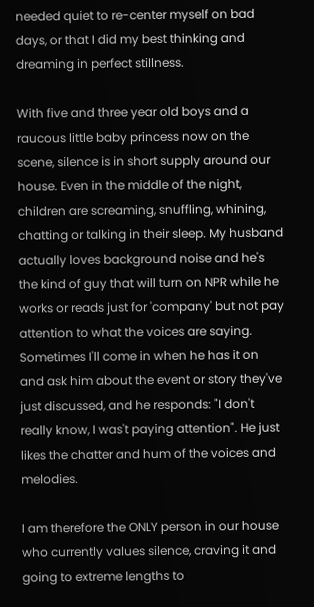needed quiet to re-center myself on bad days, or that I did my best thinking and dreaming in perfect stillness.

With five and three year old boys and a raucous little baby princess now on the scene, silence is in short supply around our house. Even in the middle of the night, children are screaming, snuffling, whining, chatting or talking in their sleep. My husband actually loves background noise and he's the kind of guy that will turn on NPR while he works or reads just for 'company' but not pay attention to what the voices are saying. Sometimes I'll come in when he has it on and ask him about the event or story they've just discussed, and he responds: "I don't really know, I was't paying attention". He just likes the chatter and hum of the voices and melodies.

I am therefore the ONLY person in our house who currently values silence, craving it and going to extreme lengths to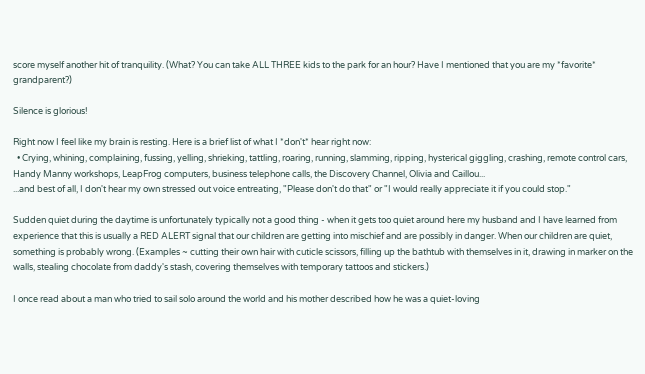score myself another hit of tranquility. (What? You can take ALL THREE kids to the park for an hour? Have I mentioned that you are my *favorite* grandparent?)

Silence is glorious!

Right now I feel like my brain is resting. Here is a brief list of what I *don't* hear right now:
  • Crying, whining, complaining, fussing, yelling, shrieking, tattling, roaring, running, slamming, ripping, hysterical giggling, crashing, remote control cars, Handy Manny workshops, LeapFrog computers, business telephone calls, the Discovery Channel, Olivia and Caillou...
...and best of all, I don't hear my own stressed out voice entreating, "Please don't do that" or "I would really appreciate it if you could stop."

Sudden quiet during the daytime is unfortunately typically not a good thing - when it gets too quiet around here my husband and I have learned from experience that this is usually a RED ALERT signal that our children are getting into mischief and are possibly in danger. When our children are quiet, something is probably wrong. (Examples ~ cutting their own hair with cuticle scissors, filling up the bathtub with themselves in it, drawing in marker on the walls, stealing chocolate from daddy's stash, covering themselves with temporary tattoos and stickers.)

I once read about a man who tried to sail solo around the world and his mother described how he was a quiet-loving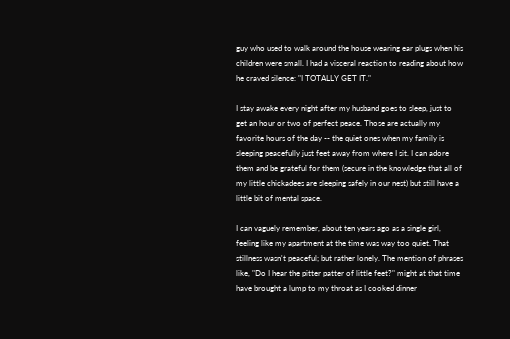guy who used to walk around the house wearing ear plugs when his children were small. I had a visceral reaction to reading about how he craved silence: "I TOTALLY GET IT."

I stay awake every night after my husband goes to sleep, just to get an hour or two of perfect peace. Those are actually my favorite hours of the day -- the quiet ones when my family is sleeping peacefully just feet away from where I sit. I can adore them and be grateful for them (secure in the knowledge that all of my little chickadees are sleeping safely in our nest) but still have a little bit of mental space.

I can vaguely remember, about ten years ago as a single girl, feeling like my apartment at the time was way too quiet. That stillness wasn't peaceful; but rather lonely. The mention of phrases like, "Do I hear the pitter patter of little feet?" might at that time have brought a lump to my throat as I cooked dinner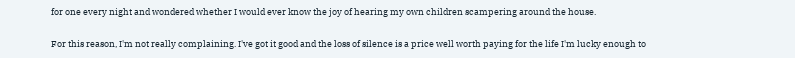for one every night and wondered whether I would ever know the joy of hearing my own children scampering around the house.

For this reason, I'm not really complaining. I've got it good and the loss of silence is a price well worth paying for the life I'm lucky enough to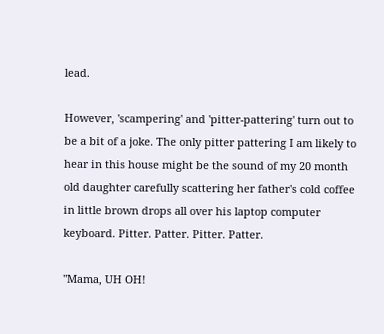lead.

However, 'scampering' and 'pitter-pattering' turn out to be a bit of a joke. The only pitter pattering I am likely to hear in this house might be the sound of my 20 month old daughter carefully scattering her father's cold coffee in little brown drops all over his laptop computer keyboard. Pitter. Patter. Pitter. Patter.

"Mama, UH OH!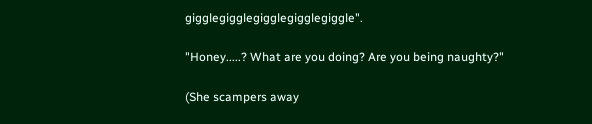gigglegigglegigglegigglegiggle".

"Honey.....? What are you doing? Are you being naughty?"

(She scampers away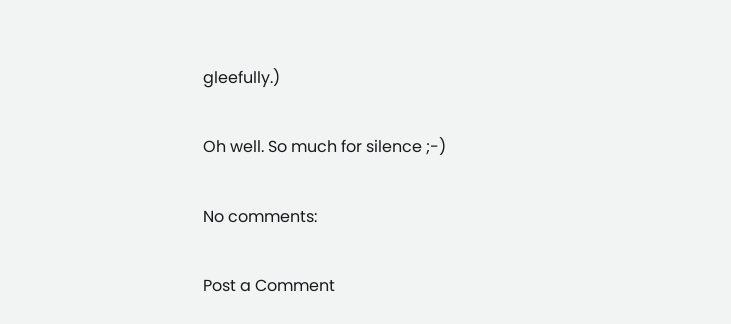gleefully.)

Oh well. So much for silence ;-)

No comments:

Post a Comment